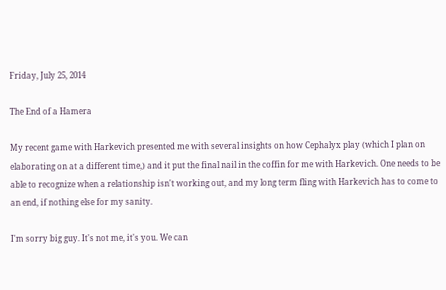Friday, July 25, 2014

The End of a Hamera

My recent game with Harkevich presented me with several insights on how Cephalyx play (which I plan on elaborating on at a different time,) and it put the final nail in the coffin for me with Harkevich. One needs to be able to recognize when a relationship isn't working out, and my long term fling with Harkevich has to come to an end, if nothing else for my sanity.

I'm sorry big guy. It's not me, it's you. We can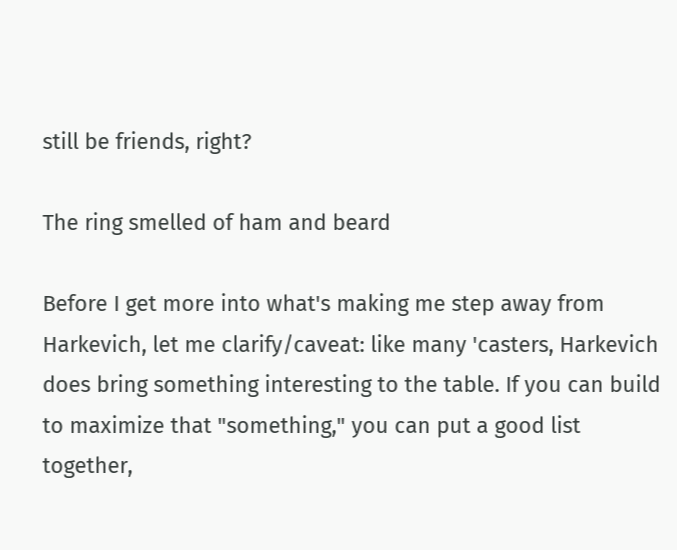still be friends, right?

The ring smelled of ham and beard

Before I get more into what's making me step away from Harkevich, let me clarify/caveat: like many 'casters, Harkevich does bring something interesting to the table. If you can build to maximize that "something," you can put a good list together,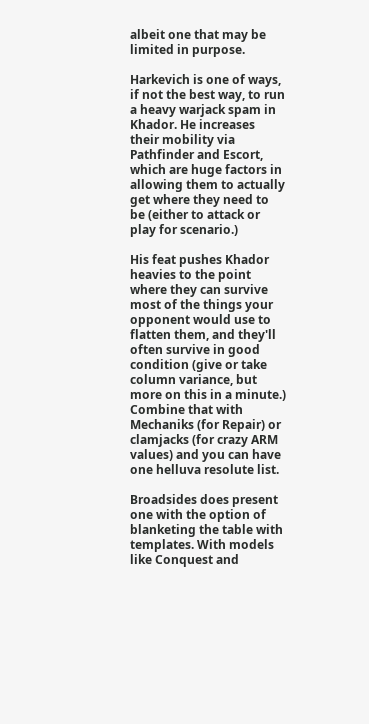albeit one that may be limited in purpose.

Harkevich is one of ways, if not the best way, to run a heavy warjack spam in Khador. He increases their mobility via Pathfinder and Escort, which are huge factors in allowing them to actually get where they need to be (either to attack or play for scenario.)

His feat pushes Khador heavies to the point where they can survive most of the things your opponent would use to flatten them, and they'll often survive in good condition (give or take column variance, but more on this in a minute.) Combine that with Mechaniks (for Repair) or clamjacks (for crazy ARM values) and you can have one helluva resolute list.

Broadsides does present one with the option of blanketing the table with templates. With models like Conquest and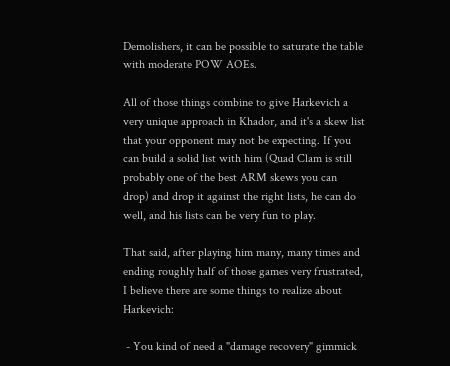Demolishers, it can be possible to saturate the table with moderate POW AOEs.

All of those things combine to give Harkevich a very unique approach in Khador, and it's a skew list that your opponent may not be expecting. If you can build a solid list with him (Quad Clam is still probably one of the best ARM skews you can drop) and drop it against the right lists, he can do well, and his lists can be very fun to play.

That said, after playing him many, many times and ending roughly half of those games very frustrated, I believe there are some things to realize about Harkevich:

 - You kind of need a "damage recovery" gimmick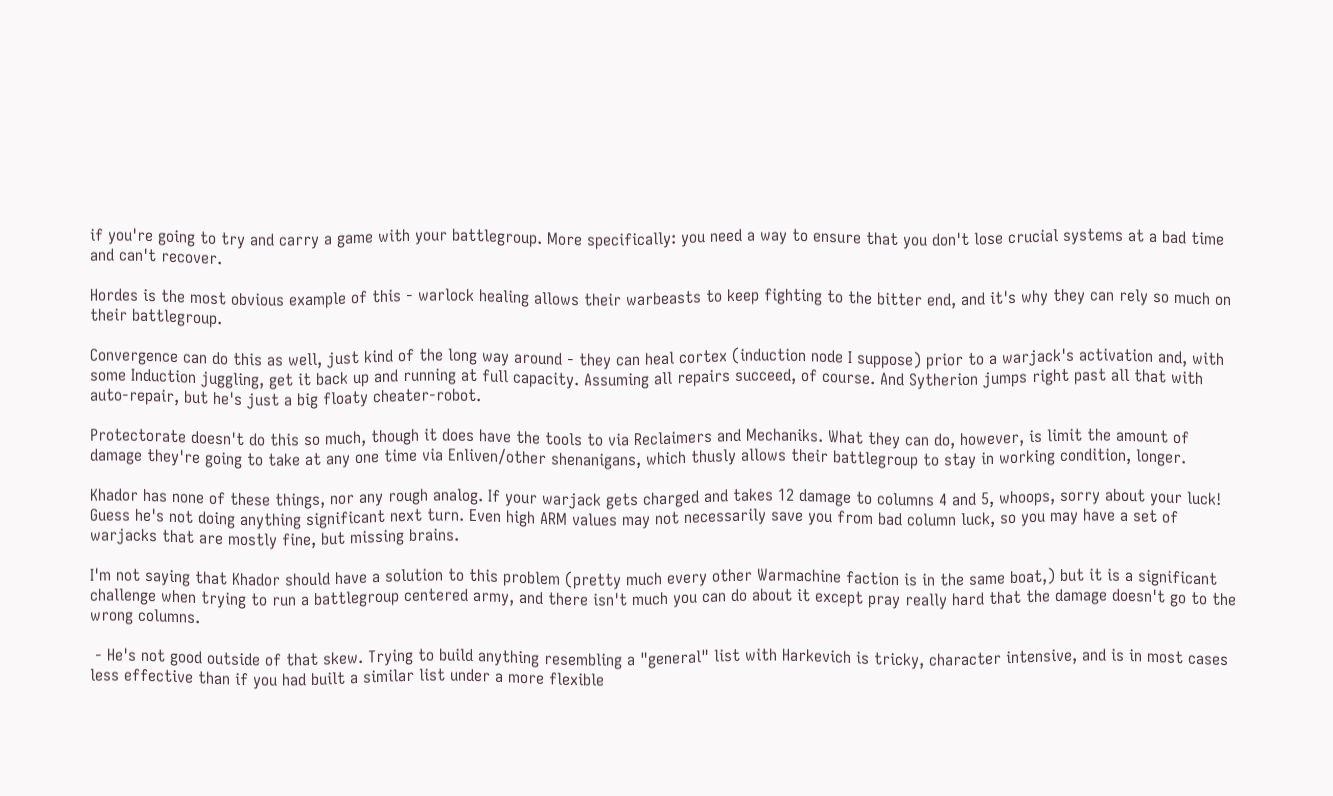if you're going to try and carry a game with your battlegroup. More specifically: you need a way to ensure that you don't lose crucial systems at a bad time and can't recover.

Hordes is the most obvious example of this - warlock healing allows their warbeasts to keep fighting to the bitter end, and it's why they can rely so much on their battlegroup.

Convergence can do this as well, just kind of the long way around - they can heal cortex (induction node I suppose) prior to a warjack's activation and, with some Induction juggling, get it back up and running at full capacity. Assuming all repairs succeed, of course. And Sytherion jumps right past all that with auto-repair, but he's just a big floaty cheater-robot.

Protectorate doesn't do this so much, though it does have the tools to via Reclaimers and Mechaniks. What they can do, however, is limit the amount of damage they're going to take at any one time via Enliven/other shenanigans, which thusly allows their battlegroup to stay in working condition, longer.

Khador has none of these things, nor any rough analog. If your warjack gets charged and takes 12 damage to columns 4 and 5, whoops, sorry about your luck! Guess he's not doing anything significant next turn. Even high ARM values may not necessarily save you from bad column luck, so you may have a set of warjacks that are mostly fine, but missing brains.

I'm not saying that Khador should have a solution to this problem (pretty much every other Warmachine faction is in the same boat,) but it is a significant challenge when trying to run a battlegroup centered army, and there isn't much you can do about it except pray really hard that the damage doesn't go to the wrong columns.

 - He's not good outside of that skew. Trying to build anything resembling a "general" list with Harkevich is tricky, character intensive, and is in most cases less effective than if you had built a similar list under a more flexible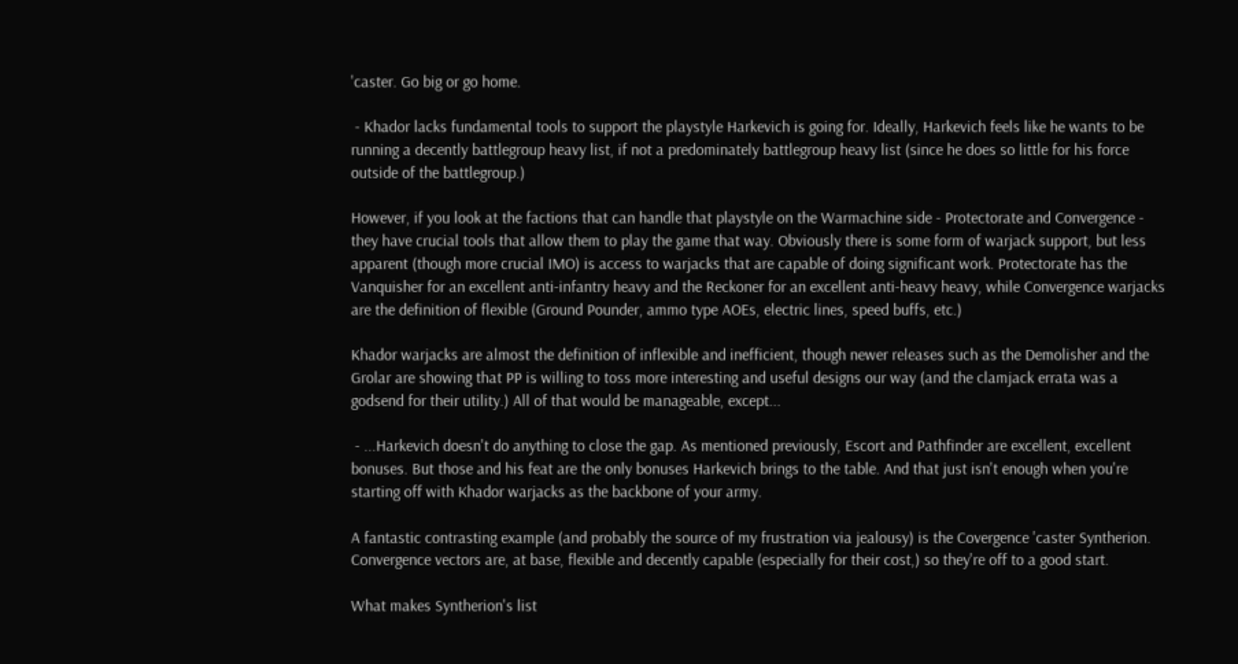'caster. Go big or go home.

 - Khador lacks fundamental tools to support the playstyle Harkevich is going for. Ideally, Harkevich feels like he wants to be running a decently battlegroup heavy list, if not a predominately battlegroup heavy list (since he does so little for his force outside of the battlegroup.)

However, if you look at the factions that can handle that playstyle on the Warmachine side - Protectorate and Convergence - they have crucial tools that allow them to play the game that way. Obviously there is some form of warjack support, but less apparent (though more crucial IMO) is access to warjacks that are capable of doing significant work. Protectorate has the Vanquisher for an excellent anti-infantry heavy and the Reckoner for an excellent anti-heavy heavy, while Convergence warjacks are the definition of flexible (Ground Pounder, ammo type AOEs, electric lines, speed buffs, etc.)

Khador warjacks are almost the definition of inflexible and inefficient, though newer releases such as the Demolisher and the Grolar are showing that PP is willing to toss more interesting and useful designs our way (and the clamjack errata was a godsend for their utility.) All of that would be manageable, except...

 - ...Harkevich doesn't do anything to close the gap. As mentioned previously, Escort and Pathfinder are excellent, excellent bonuses. But those and his feat are the only bonuses Harkevich brings to the table. And that just isn't enough when you're starting off with Khador warjacks as the backbone of your army.

A fantastic contrasting example (and probably the source of my frustration via jealousy) is the Covergence 'caster Syntherion. Convergence vectors are, at base, flexible and decently capable (especially for their cost,) so they're off to a good start.

What makes Syntherion's list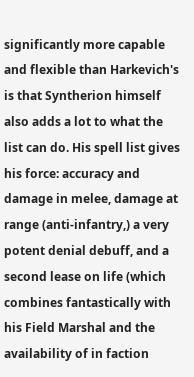significantly more capable and flexible than Harkevich's is that Syntherion himself also adds a lot to what the list can do. His spell list gives his force: accuracy and damage in melee, damage at range (anti-infantry,) a very potent denial debuff, and a second lease on life (which combines fantastically with his Field Marshal and the availability of in faction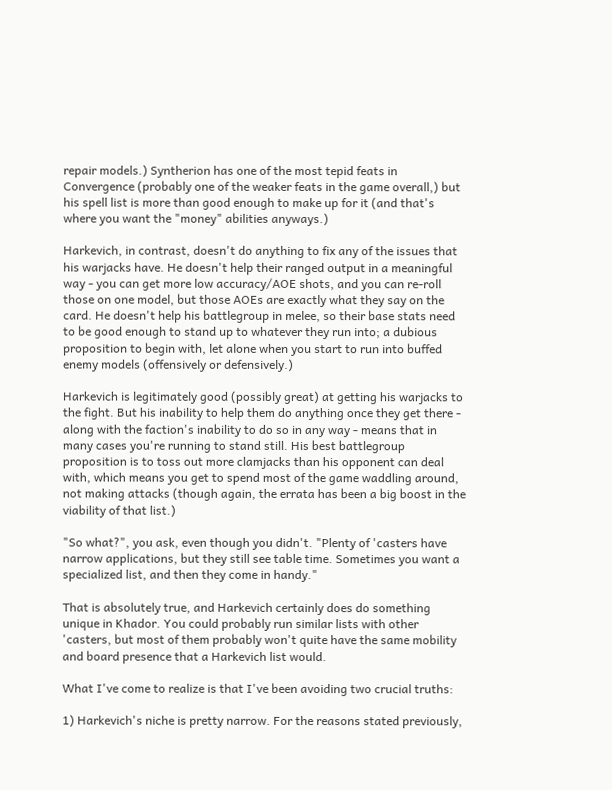repair models.) Syntherion has one of the most tepid feats in Convergence (probably one of the weaker feats in the game overall,) but his spell list is more than good enough to make up for it (and that's where you want the "money" abilities anyways.)

Harkevich, in contrast, doesn't do anything to fix any of the issues that his warjacks have. He doesn't help their ranged output in a meaningful way - you can get more low accuracy/AOE shots, and you can re-roll those on one model, but those AOEs are exactly what they say on the card. He doesn't help his battlegroup in melee, so their base stats need to be good enough to stand up to whatever they run into; a dubious proposition to begin with, let alone when you start to run into buffed enemy models (offensively or defensively.)

Harkevich is legitimately good (possibly great) at getting his warjacks to the fight. But his inability to help them do anything once they get there - along with the faction's inability to do so in any way - means that in many cases you're running to stand still. His best battlegroup proposition is to toss out more clamjacks than his opponent can deal with, which means you get to spend most of the game waddling around, not making attacks (though again, the errata has been a big boost in the viability of that list.)

"So what?", you ask, even though you didn't. "Plenty of 'casters have narrow applications, but they still see table time. Sometimes you want a specialized list, and then they come in handy."

That is absolutely true, and Harkevich certainly does do something unique in Khador. You could probably run similar lists with other 'casters, but most of them probably won't quite have the same mobility and board presence that a Harkevich list would.

What I've come to realize is that I've been avoiding two crucial truths:

1) Harkevich's niche is pretty narrow. For the reasons stated previously,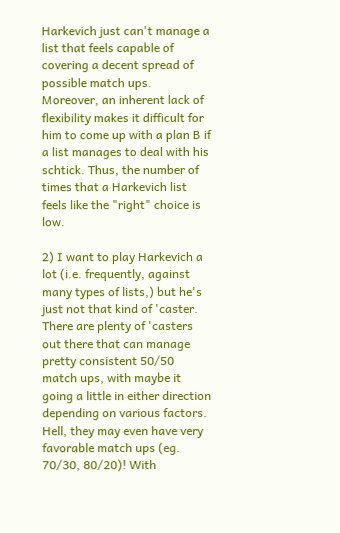Harkevich just can't manage a list that feels capable of covering a decent spread of possible match ups. Moreover, an inherent lack of flexibility makes it difficult for him to come up with a plan B if a list manages to deal with his schtick. Thus, the number of times that a Harkevich list feels like the "right" choice is low.

2) I want to play Harkevich a lot (i.e. frequently, against many types of lists,) but he's just not that kind of 'caster. There are plenty of 'casters out there that can manage pretty consistent 50/50 match ups, with maybe it going a little in either direction depending on various factors. Hell, they may even have very favorable match ups (eg. 70/30, 80/20)! With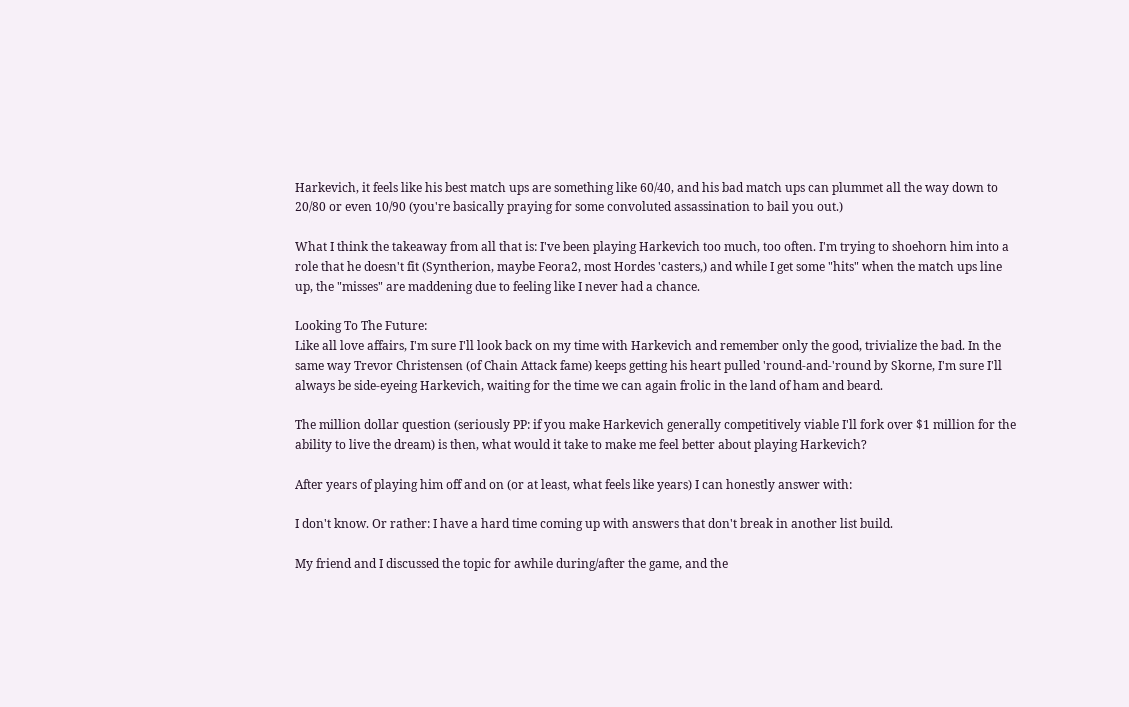Harkevich, it feels like his best match ups are something like 60/40, and his bad match ups can plummet all the way down to 20/80 or even 10/90 (you're basically praying for some convoluted assassination to bail you out.)

What I think the takeaway from all that is: I've been playing Harkevich too much, too often. I'm trying to shoehorn him into a role that he doesn't fit (Syntherion, maybe Feora2, most Hordes 'casters,) and while I get some "hits" when the match ups line up, the "misses" are maddening due to feeling like I never had a chance.

Looking To The Future:
Like all love affairs, I'm sure I'll look back on my time with Harkevich and remember only the good, trivialize the bad. In the same way Trevor Christensen (of Chain Attack fame) keeps getting his heart pulled 'round-and-'round by Skorne, I'm sure I'll always be side-eyeing Harkevich, waiting for the time we can again frolic in the land of ham and beard.

The million dollar question (seriously PP: if you make Harkevich generally competitively viable I'll fork over $1 million for the ability to live the dream) is then, what would it take to make me feel better about playing Harkevich?

After years of playing him off and on (or at least, what feels like years) I can honestly answer with:

I don't know. Or rather: I have a hard time coming up with answers that don't break in another list build.

My friend and I discussed the topic for awhile during/after the game, and the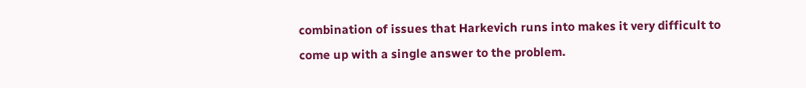combination of issues that Harkevich runs into makes it very difficult to come up with a single answer to the problem.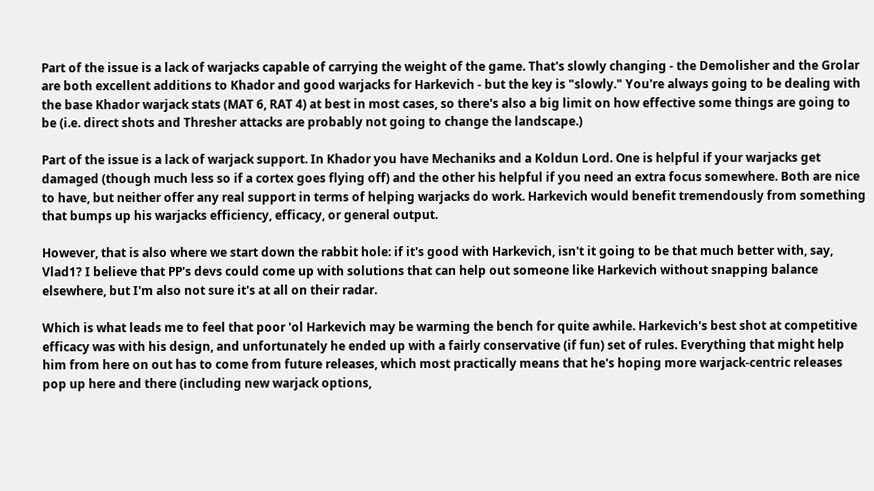Part of the issue is a lack of warjacks capable of carrying the weight of the game. That's slowly changing - the Demolisher and the Grolar are both excellent additions to Khador and good warjacks for Harkevich - but the key is "slowly." You're always going to be dealing with the base Khador warjack stats (MAT 6, RAT 4) at best in most cases, so there's also a big limit on how effective some things are going to be (i.e. direct shots and Thresher attacks are probably not going to change the landscape.)

Part of the issue is a lack of warjack support. In Khador you have Mechaniks and a Koldun Lord. One is helpful if your warjacks get damaged (though much less so if a cortex goes flying off) and the other his helpful if you need an extra focus somewhere. Both are nice to have, but neither offer any real support in terms of helping warjacks do work. Harkevich would benefit tremendously from something that bumps up his warjacks efficiency, efficacy, or general output.

However, that is also where we start down the rabbit hole: if it's good with Harkevich, isn't it going to be that much better with, say, Vlad1? I believe that PP's devs could come up with solutions that can help out someone like Harkevich without snapping balance elsewhere, but I'm also not sure it's at all on their radar.

Which is what leads me to feel that poor 'ol Harkevich may be warming the bench for quite awhile. Harkevich's best shot at competitive efficacy was with his design, and unfortunately he ended up with a fairly conservative (if fun) set of rules. Everything that might help him from here on out has to come from future releases, which most practically means that he's hoping more warjack-centric releases pop up here and there (including new warjack options,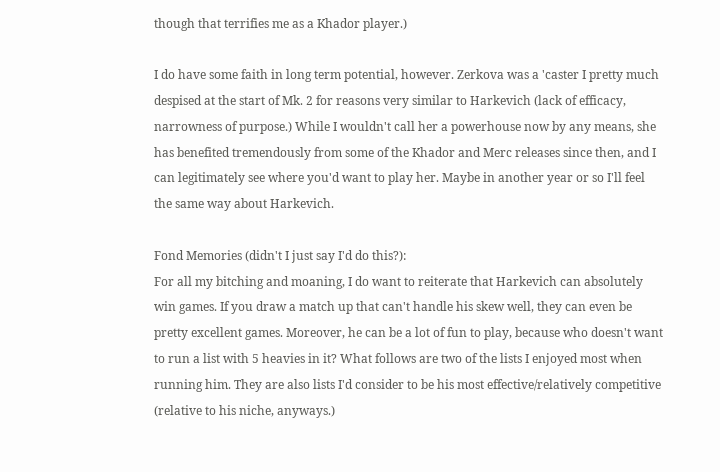though that terrifies me as a Khador player.)

I do have some faith in long term potential, however. Zerkova was a 'caster I pretty much despised at the start of Mk. 2 for reasons very similar to Harkevich (lack of efficacy, narrowness of purpose.) While I wouldn't call her a powerhouse now by any means, she has benefited tremendously from some of the Khador and Merc releases since then, and I can legitimately see where you'd want to play her. Maybe in another year or so I'll feel the same way about Harkevich.

Fond Memories (didn't I just say I'd do this?):
For all my bitching and moaning, I do want to reiterate that Harkevich can absolutely win games. If you draw a match up that can't handle his skew well, they can even be pretty excellent games. Moreover, he can be a lot of fun to play, because who doesn't want to run a list with 5 heavies in it? What follows are two of the lists I enjoyed most when running him. They are also lists I'd consider to be his most effective/relatively competitive (relative to his niche, anyways.)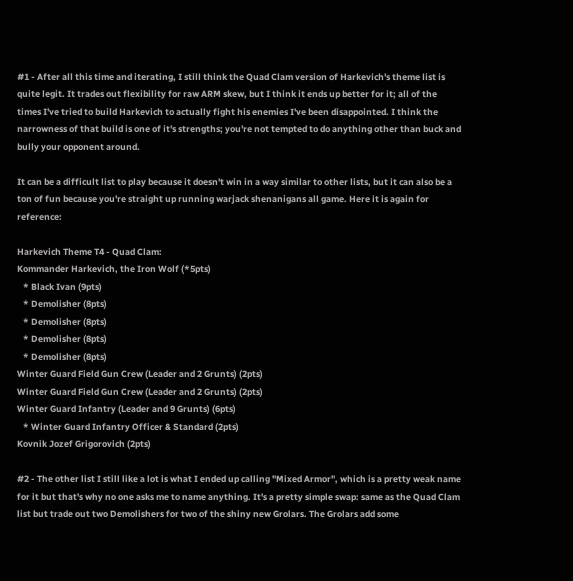#1 - After all this time and iterating, I still think the Quad Clam version of Harkevich's theme list is quite legit. It trades out flexibility for raw ARM skew, but I think it ends up better for it; all of the times I've tried to build Harkevich to actually fight his enemies I've been disappointed. I think the narrowness of that build is one of it's strengths; you're not tempted to do anything other than buck and bully your opponent around.

It can be a difficult list to play because it doesn't win in a way similar to other lists, but it can also be a ton of fun because you're straight up running warjack shenanigans all game. Here it is again for reference:

Harkevich Theme T4 - Quad Clam:
Kommander Harkevich, the Iron Wolf (*5pts)
   * Black Ivan (9pts)
   * Demolisher (8pts)
   * Demolisher (8pts)
   * Demolisher (8pts)
   * Demolisher (8pts)
Winter Guard Field Gun Crew (Leader and 2 Grunts) (2pts)
Winter Guard Field Gun Crew (Leader and 2 Grunts) (2pts)
Winter Guard Infantry (Leader and 9 Grunts) (6pts)
   * Winter Guard Infantry Officer & Standard (2pts)
Kovnik Jozef Grigorovich (2pts)

#2 - The other list I still like a lot is what I ended up calling "Mixed Armor", which is a pretty weak name for it but that's why no one asks me to name anything. It's a pretty simple swap: same as the Quad Clam list but trade out two Demolishers for two of the shiny new Grolars. The Grolars add some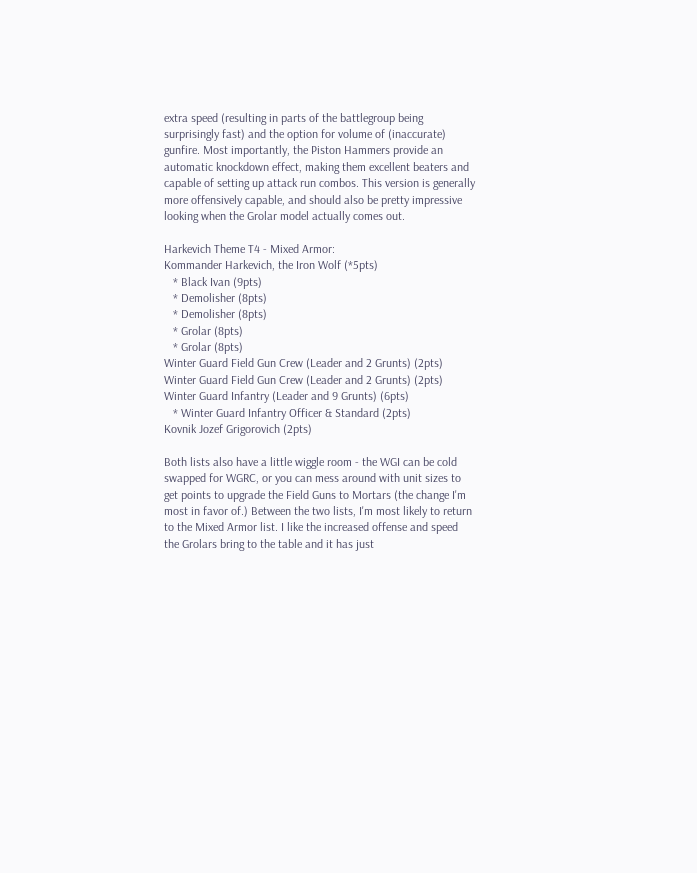extra speed (resulting in parts of the battlegroup being surprisingly fast) and the option for volume of (inaccurate) gunfire. Most importantly, the Piston Hammers provide an automatic knockdown effect, making them excellent beaters and capable of setting up attack run combos. This version is generally more offensively capable, and should also be pretty impressive looking when the Grolar model actually comes out.

Harkevich Theme T4 - Mixed Armor:
Kommander Harkevich, the Iron Wolf (*5pts)
   * Black Ivan (9pts)
   * Demolisher (8pts)
   * Demolisher (8pts)
   * Grolar (8pts)
   * Grolar (8pts)
Winter Guard Field Gun Crew (Leader and 2 Grunts) (2pts)
Winter Guard Field Gun Crew (Leader and 2 Grunts) (2pts)
Winter Guard Infantry (Leader and 9 Grunts) (6pts)
   * Winter Guard Infantry Officer & Standard (2pts)
Kovnik Jozef Grigorovich (2pts)

Both lists also have a little wiggle room - the WGI can be cold swapped for WGRC, or you can mess around with unit sizes to get points to upgrade the Field Guns to Mortars (the change I'm most in favor of.) Between the two lists, I'm most likely to return to the Mixed Armor list. I like the increased offense and speed the Grolars bring to the table and it has just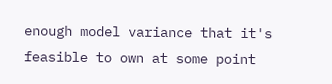enough model variance that it's feasible to own at some point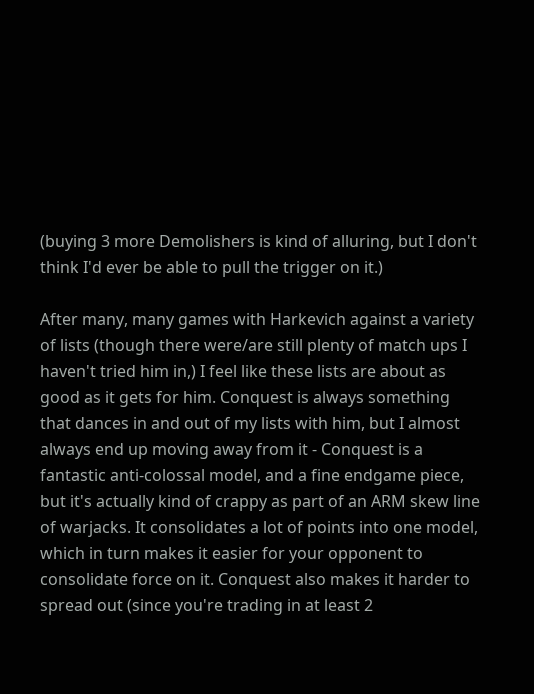(buying 3 more Demolishers is kind of alluring, but I don't think I'd ever be able to pull the trigger on it.)

After many, many games with Harkevich against a variety of lists (though there were/are still plenty of match ups I haven't tried him in,) I feel like these lists are about as good as it gets for him. Conquest is always something that dances in and out of my lists with him, but I almost always end up moving away from it - Conquest is a fantastic anti-colossal model, and a fine endgame piece, but it's actually kind of crappy as part of an ARM skew line of warjacks. It consolidates a lot of points into one model, which in turn makes it easier for your opponent to consolidate force on it. Conquest also makes it harder to spread out (since you're trading in at least 2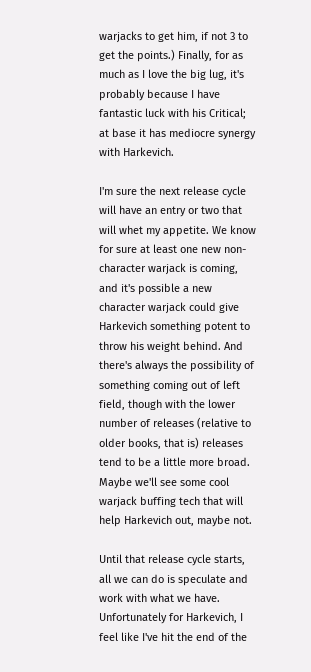warjacks to get him, if not 3 to get the points.) Finally, for as much as I love the big lug, it's probably because I have fantastic luck with his Critical; at base it has mediocre synergy with Harkevich.

I'm sure the next release cycle will have an entry or two that will whet my appetite. We know for sure at least one new non-character warjack is coming, and it's possible a new character warjack could give Harkevich something potent to throw his weight behind. And there's always the possibility of something coming out of left field, though with the lower number of releases (relative to older books, that is) releases tend to be a little more broad. Maybe we'll see some cool warjack buffing tech that will help Harkevich out, maybe not.

Until that release cycle starts, all we can do is speculate and work with what we have. Unfortunately for Harkevich, I feel like I've hit the end of the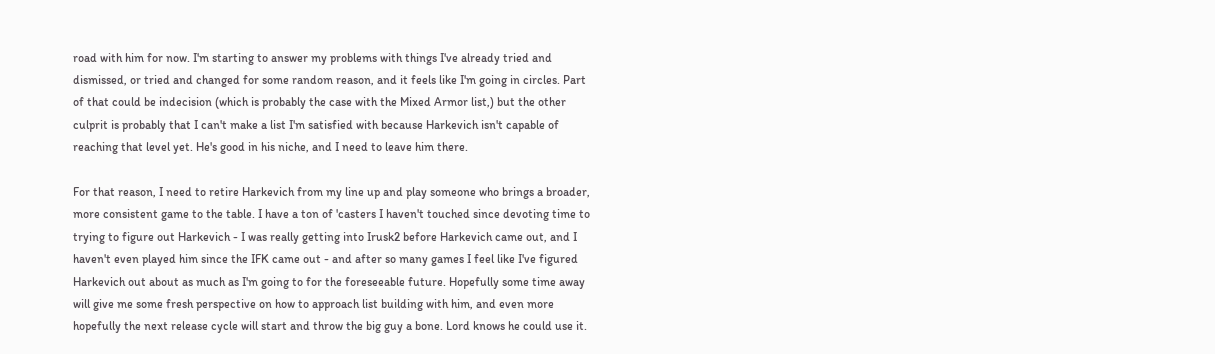road with him for now. I'm starting to answer my problems with things I've already tried and dismissed, or tried and changed for some random reason, and it feels like I'm going in circles. Part of that could be indecision (which is probably the case with the Mixed Armor list,) but the other culprit is probably that I can't make a list I'm satisfied with because Harkevich isn't capable of reaching that level yet. He's good in his niche, and I need to leave him there.

For that reason, I need to retire Harkevich from my line up and play someone who brings a broader, more consistent game to the table. I have a ton of 'casters I haven't touched since devoting time to trying to figure out Harkevich - I was really getting into Irusk2 before Harkevich came out, and I haven't even played him since the IFK came out - and after so many games I feel like I've figured Harkevich out about as much as I'm going to for the foreseeable future. Hopefully some time away will give me some fresh perspective on how to approach list building with him, and even more hopefully the next release cycle will start and throw the big guy a bone. Lord knows he could use it.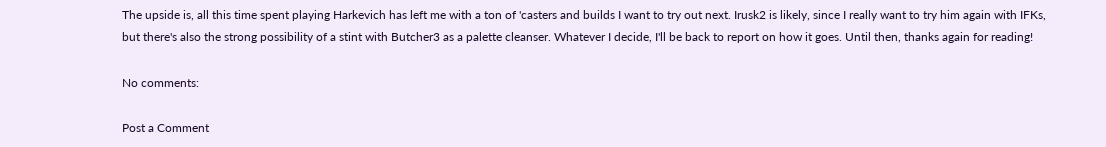The upside is, all this time spent playing Harkevich has left me with a ton of 'casters and builds I want to try out next. Irusk2 is likely, since I really want to try him again with IFKs, but there's also the strong possibility of a stint with Butcher3 as a palette cleanser. Whatever I decide, I'll be back to report on how it goes. Until then, thanks again for reading!

No comments:

Post a Comment